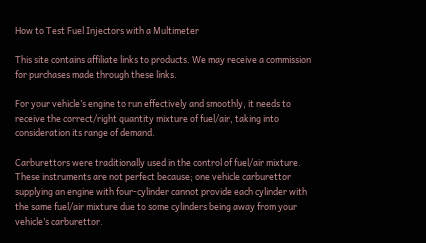How to Test Fuel Injectors with a Multimeter

This site contains affiliate links to products. We may receive a commission for purchases made through these links.

For your vehicle’s engine to run effectively and smoothly, it needs to receive the correct/right quantity mixture of fuel/air, taking into consideration its range of demand.

Carburettors were traditionally used in the control of fuel/air mixture. These instruments are not perfect because; one vehicle carburettor supplying an engine with four-cylinder cannot provide each cylinder with the same fuel/air mixture due to some cylinders being away from your vehicle’s carburettor.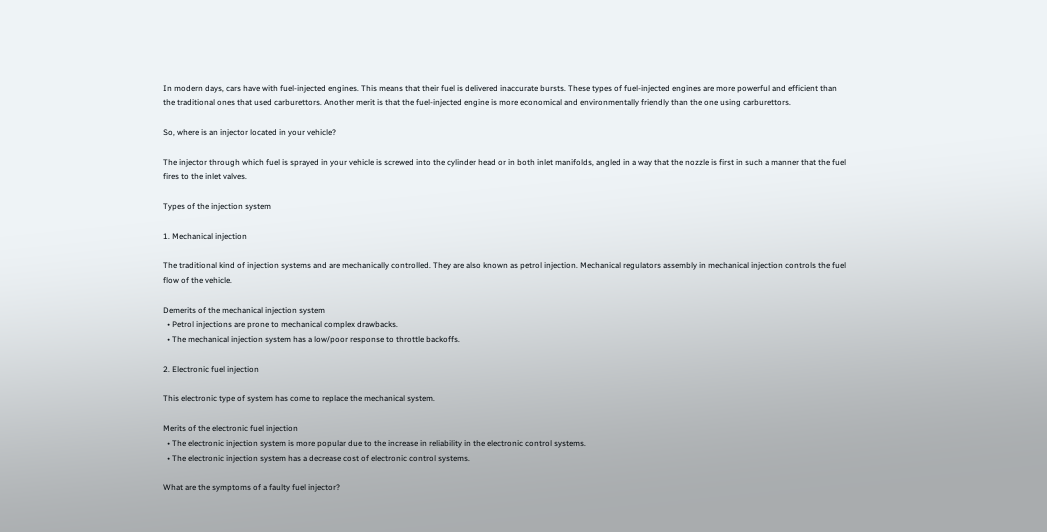In modern days, cars have with fuel-injected engines. This means that their fuel is delivered inaccurate bursts. These types of fuel-injected engines are more powerful and efficient than the traditional ones that used carburettors. Another merit is that the fuel-injected engine is more economical and environmentally friendly than the one using carburettors.

So, where is an injector located in your vehicle?

The injector through which fuel is sprayed in your vehicle is screwed into the cylinder head or in both inlet manifolds, angled in a way that the nozzle is first in such a manner that the fuel fires to the inlet valves.

Types of the injection system

1. Mechanical injection

The traditional kind of injection systems and are mechanically controlled. They are also known as petrol injection. Mechanical regulators assembly in mechanical injection controls the fuel flow of the vehicle.

Demerits of the mechanical injection system
  • Petrol injections are prone to mechanical complex drawbacks.
  • The mechanical injection system has a low/poor response to throttle backoffs.

2. Electronic fuel injection

This electronic type of system has come to replace the mechanical system.

Merits of the electronic fuel injection
  • The electronic injection system is more popular due to the increase in reliability in the electronic control systems.
  • The electronic injection system has a decrease cost of electronic control systems.

What are the symptoms of a faulty fuel injector?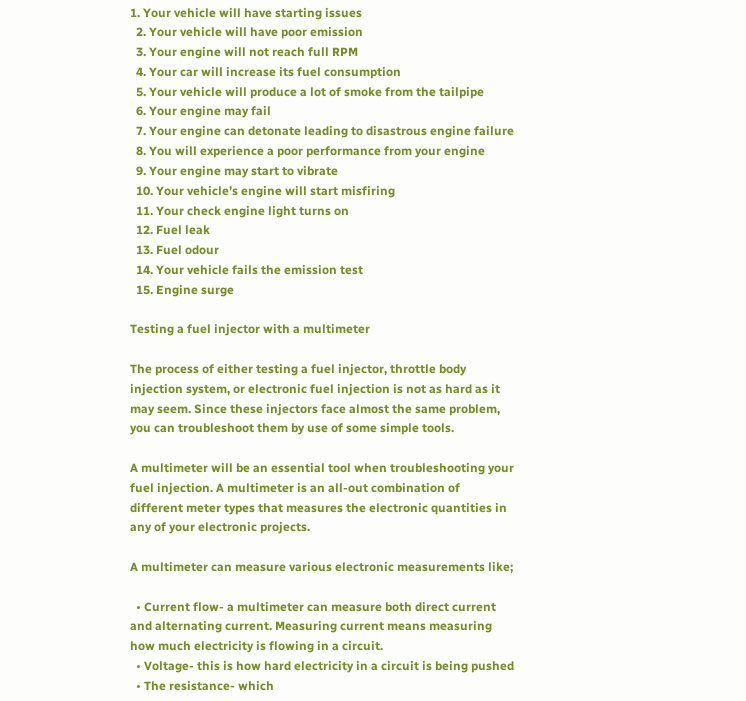1. Your vehicle will have starting issues
  2. Your vehicle will have poor emission
  3. Your engine will not reach full RPM
  4. Your car will increase its fuel consumption
  5. Your vehicle will produce a lot of smoke from the tailpipe
  6. Your engine may fail
  7. Your engine can detonate leading to disastrous engine failure
  8. You will experience a poor performance from your engine
  9. Your engine may start to vibrate
  10. Your vehicle’s engine will start misfiring
  11. Your check engine light turns on
  12. Fuel leak
  13. Fuel odour
  14. Your vehicle fails the emission test
  15. Engine surge

Testing a fuel injector with a multimeter

The process of either testing a fuel injector, throttle body injection system, or electronic fuel injection is not as hard as it may seem. Since these injectors face almost the same problem, you can troubleshoot them by use of some simple tools.

A multimeter will be an essential tool when troubleshooting your fuel injection. A multimeter is an all-out combination of different meter types that measures the electronic quantities in any of your electronic projects.

A multimeter can measure various electronic measurements like;

  • Current flow- a multimeter can measure both direct current and alternating current. Measuring current means measuring how much electricity is flowing in a circuit.
  • Voltage- this is how hard electricity in a circuit is being pushed
  • The resistance- which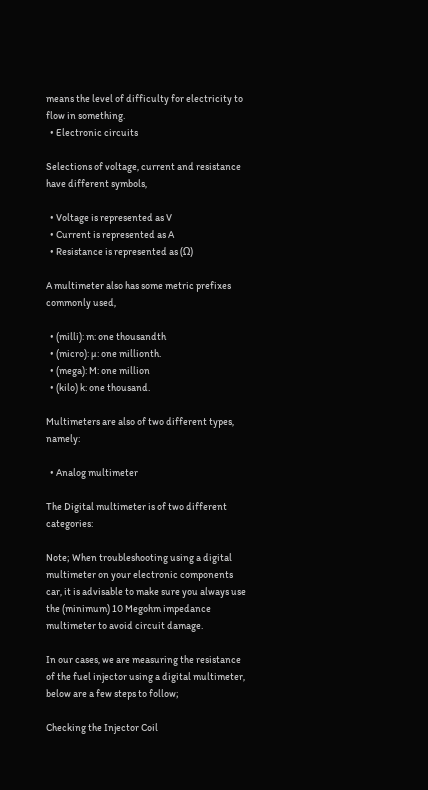means the level of difficulty for electricity to flow in something.
  • Electronic circuits

Selections of voltage, current and resistance have different symbols,

  • Voltage is represented as V
  • Current is represented as A
  • Resistance is represented as (Ω)

A multimeter also has some metric prefixes commonly used,

  • (milli): m: one thousandth
  • (micro): µ: one millionth.
  • (mega): M: one million
  • (kilo) k: one thousand.

Multimeters are also of two different types, namely:

  • Analog multimeter

The Digital multimeter is of two different categories:

Note; When troubleshooting using a digital multimeter on your electronic components car, it is advisable to make sure you always use the (minimum) 10 Megohm impedance multimeter to avoid circuit damage.

In our cases, we are measuring the resistance of the fuel injector using a digital multimeter, below are a few steps to follow;

Checking the Injector Coil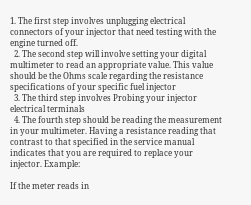1. The first step involves unplugging electrical connectors of your injector that need testing with the engine turned off.
  2. The second step will involve setting your digital multimeter to read an appropriate value. This value should be the Ohms scale regarding the resistance specifications of your specific fuel injector
  3. The third step involves Probing your injector electrical terminals
  4. The fourth step should be reading the measurement in your multimeter. Having a resistance reading that contrast to that specified in the service manual indicates that you are required to replace your injector. Example:

If the meter reads in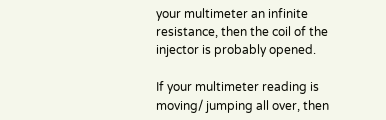your multimeter an infinite resistance, then the coil of the injector is probably opened.

If your multimeter reading is moving/ jumping all over, then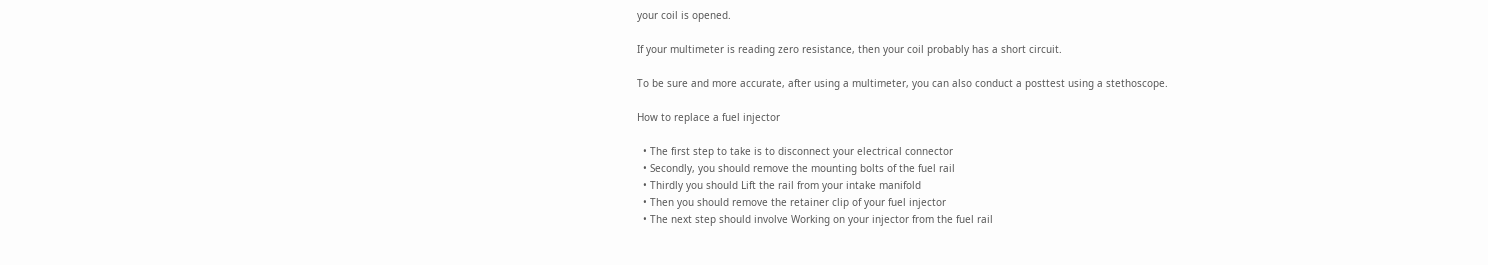your coil is opened.

If your multimeter is reading zero resistance, then your coil probably has a short circuit.

To be sure and more accurate, after using a multimeter, you can also conduct a posttest using a stethoscope.

How to replace a fuel injector

  • The first step to take is to disconnect your electrical connector
  • Secondly, you should remove the mounting bolts of the fuel rail
  • Thirdly you should Lift the rail from your intake manifold
  • Then you should remove the retainer clip of your fuel injector
  • The next step should involve Working on your injector from the fuel rail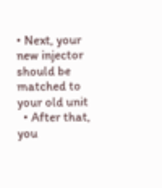• Next, your new injector should be matched to your old unit
  • After that, you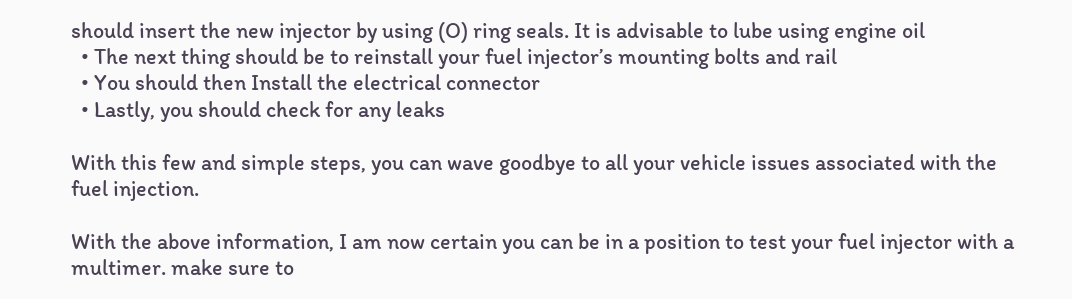should insert the new injector by using (O) ring seals. It is advisable to lube using engine oil
  • The next thing should be to reinstall your fuel injector’s mounting bolts and rail
  • You should then Install the electrical connector
  • Lastly, you should check for any leaks

With this few and simple steps, you can wave goodbye to all your vehicle issues associated with the fuel injection.

With the above information, I am now certain you can be in a position to test your fuel injector with a multimer. make sure to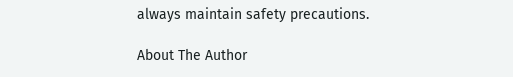always maintain safety precautions.

About The Author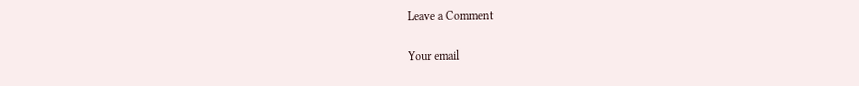Leave a Comment

Your email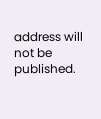address will not be published.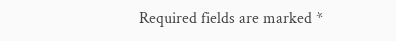Required fields are marked *